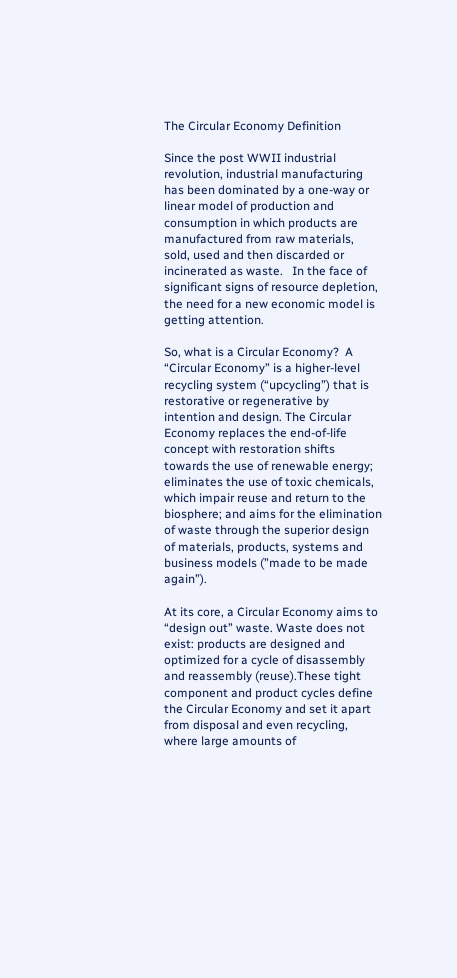The Circular Economy Definition

Since the post WWII industrial revolution, industrial manufacturing has been dominated by a one-way or linear model of production and consumption in which products are manufactured from raw materials, sold, used and then discarded or incinerated as waste.   In the face of significant signs of resource depletion, the need for a new economic model is getting attention.

So, what is a Circular Economy?  A “Circular Economy” is a higher-level recycling system (“upcycling”) that is restorative or regenerative by intention and design. The Circular Economy replaces the end-of-life concept with restoration shifts towards the use of renewable energy; eliminates the use of toxic chemicals, which impair reuse and return to the biosphere; and aims for the elimination of waste through the superior design of materials, products, systems and business models (”made to be made again”).

At its core, a Circular Economy aims to “design out” waste. Waste does not exist: products are designed and optimized for a cycle of disassembly and reassembly (reuse).These tight component and product cycles define the Circular Economy and set it apart from disposal and even recycling, where large amounts of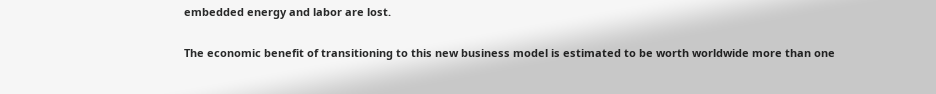embedded energy and labor are lost.

The economic benefit of transitioning to this new business model is estimated to be worth worldwide more than one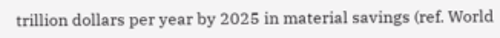trillion dollars per year by 2025 in material savings (ref. World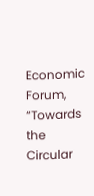Economic Forum, “Towards the Circular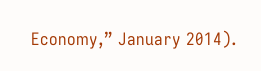Economy,” January 2014).